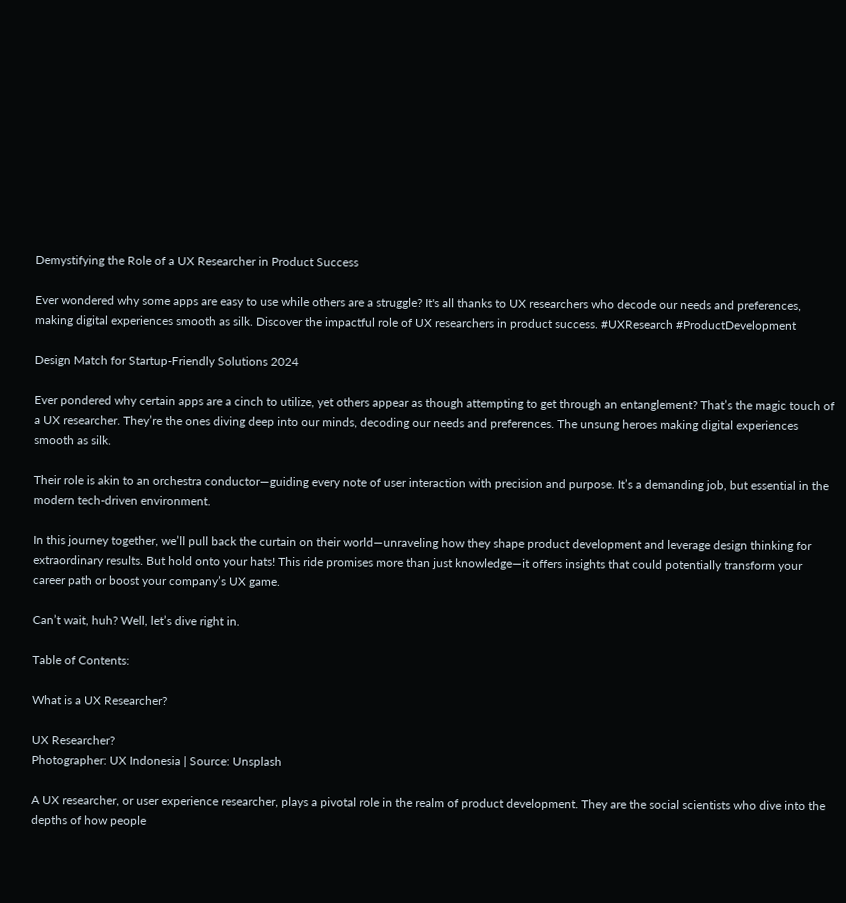Demystifying the Role of a UX Researcher in Product Success

Ever wondered why some apps are easy to use while others are a struggle? It's all thanks to UX researchers who decode our needs and preferences, making digital experiences smooth as silk. Discover the impactful role of UX researchers in product success. #UXResearch #ProductDevelopment

Design Match for Startup-Friendly Solutions 2024

Ever pondered why certain apps are a cinch to utilize, yet others appear as though attempting to get through an entanglement? That’s the magic touch of a UX researcher. They’re the ones diving deep into our minds, decoding our needs and preferences. The unsung heroes making digital experiences smooth as silk.

Their role is akin to an orchestra conductor—guiding every note of user interaction with precision and purpose. It’s a demanding job, but essential in the modern tech-driven environment.

In this journey together, we’ll pull back the curtain on their world—unraveling how they shape product development and leverage design thinking for extraordinary results. But hold onto your hats! This ride promises more than just knowledge—it offers insights that could potentially transform your career path or boost your company’s UX game.

Can’t wait, huh? Well, let’s dive right in.

Table of Contents:

What is a UX Researcher?

UX Researcher?
Photographer: UX Indonesia | Source: Unsplash

A UX researcher, or user experience researcher, plays a pivotal role in the realm of product development. They are the social scientists who dive into the depths of how people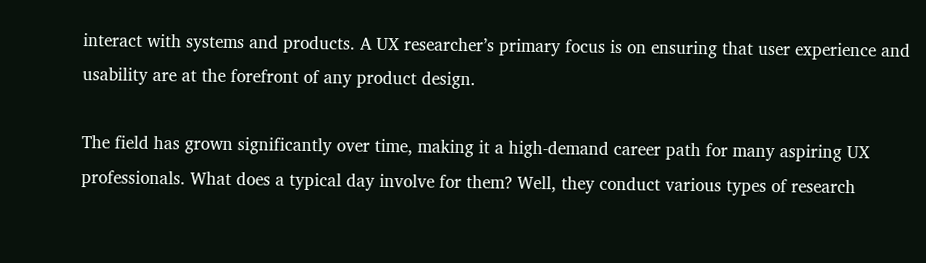interact with systems and products. A UX researcher’s primary focus is on ensuring that user experience and usability are at the forefront of any product design.

The field has grown significantly over time, making it a high-demand career path for many aspiring UX professionals. What does a typical day involve for them? Well, they conduct various types of research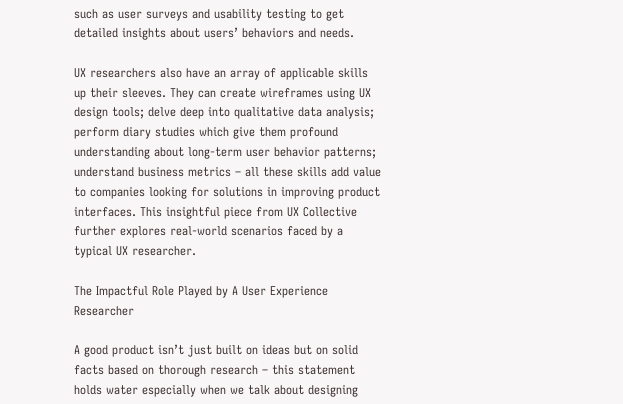such as user surveys and usability testing to get detailed insights about users’ behaviors and needs.

UX researchers also have an array of applicable skills up their sleeves. They can create wireframes using UX design tools; delve deep into qualitative data analysis; perform diary studies which give them profound understanding about long-term user behavior patterns; understand business metrics – all these skills add value to companies looking for solutions in improving product interfaces. This insightful piece from UX Collective further explores real-world scenarios faced by a typical UX researcher.

The Impactful Role Played by A User Experience Researcher

A good product isn’t just built on ideas but on solid facts based on thorough research – this statement holds water especially when we talk about designing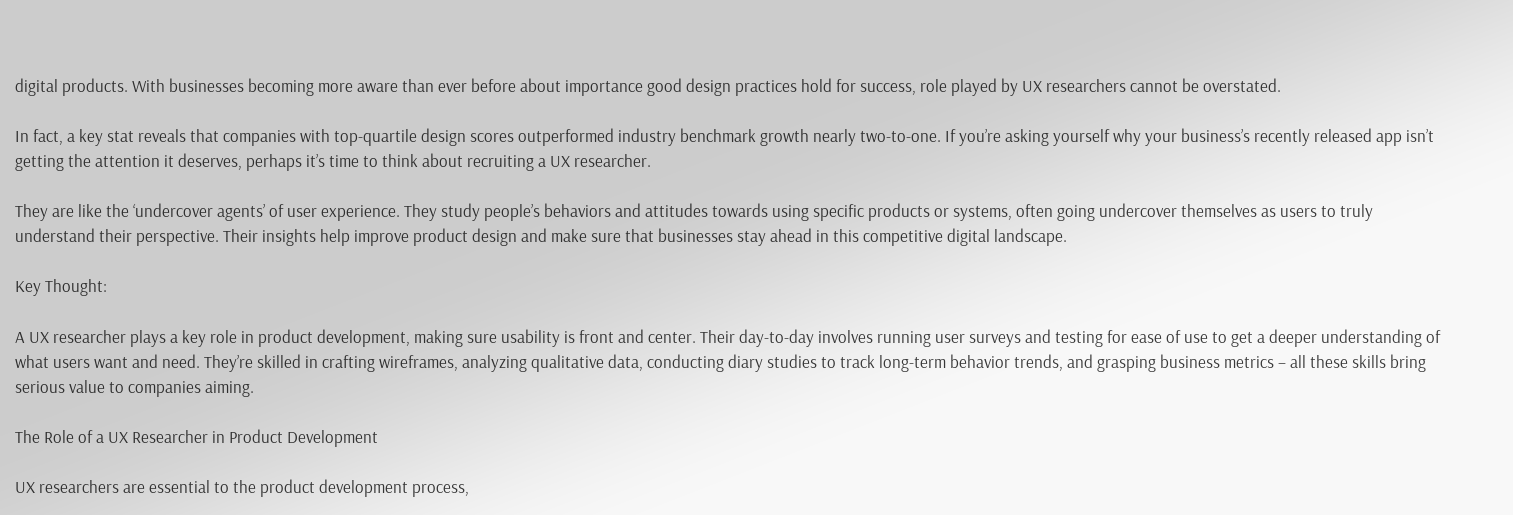digital products. With businesses becoming more aware than ever before about importance good design practices hold for success, role played by UX researchers cannot be overstated.

In fact, a key stat reveals that companies with top-quartile design scores outperformed industry benchmark growth nearly two-to-one. If you’re asking yourself why your business’s recently released app isn’t getting the attention it deserves, perhaps it’s time to think about recruiting a UX researcher.

They are like the ‘undercover agents’ of user experience. They study people’s behaviors and attitudes towards using specific products or systems, often going undercover themselves as users to truly understand their perspective. Their insights help improve product design and make sure that businesses stay ahead in this competitive digital landscape.

Key Thought:

A UX researcher plays a key role in product development, making sure usability is front and center. Their day-to-day involves running user surveys and testing for ease of use to get a deeper understanding of what users want and need. They’re skilled in crafting wireframes, analyzing qualitative data, conducting diary studies to track long-term behavior trends, and grasping business metrics – all these skills bring serious value to companies aiming.

The Role of a UX Researcher in Product Development

UX researchers are essential to the product development process,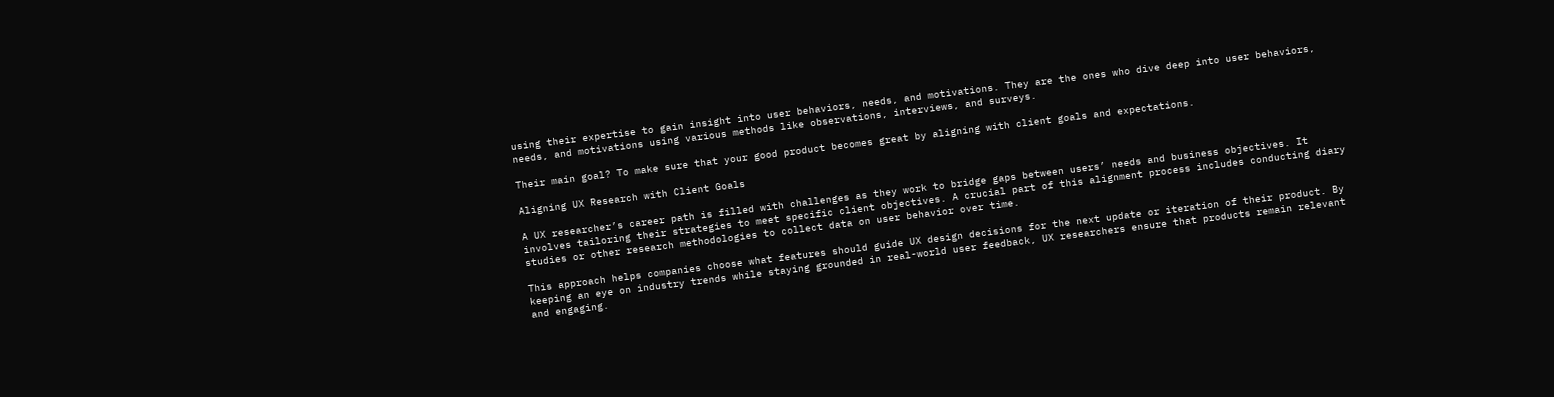using their expertise to gain insight into user behaviors, needs, and motivations. They are the ones who dive deep into user behaviors, needs, and motivations using various methods like observations, interviews, and surveys.

Their main goal? To make sure that your good product becomes great by aligning with client goals and expectations.

Aligning UX Research with Client Goals

A UX researcher’s career path is filled with challenges as they work to bridge gaps between users’ needs and business objectives. It involves tailoring their strategies to meet specific client objectives. A crucial part of this alignment process includes conducting diary studies or other research methodologies to collect data on user behavior over time.

This approach helps companies choose what features should guide UX design decisions for the next update or iteration of their product. By keeping an eye on industry trends while staying grounded in real-world user feedback, UX researchers ensure that products remain relevant and engaging.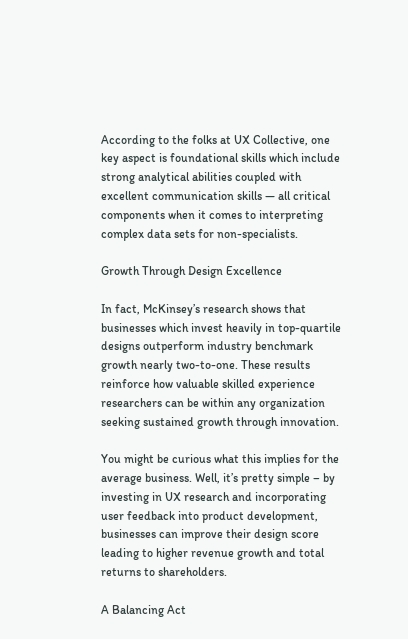According to the folks at UX Collective, one key aspect is foundational skills which include strong analytical abilities coupled with excellent communication skills — all critical components when it comes to interpreting complex data sets for non-specialists.

Growth Through Design Excellence

In fact, McKinsey’s research shows that businesses which invest heavily in top-quartile designs outperform industry benchmark growth nearly two-to-one. These results reinforce how valuable skilled experience researchers can be within any organization seeking sustained growth through innovation.

You might be curious what this implies for the average business. Well, it’s pretty simple – by investing in UX research and incorporating user feedback into product development, businesses can improve their design score leading to higher revenue growth and total returns to shareholders.

A Balancing Act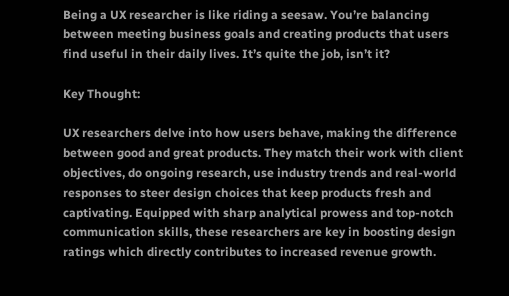Being a UX researcher is like riding a seesaw. You’re balancing between meeting business goals and creating products that users find useful in their daily lives. It’s quite the job, isn’t it?

Key Thought:

UX researchers delve into how users behave, making the difference between good and great products. They match their work with client objectives, do ongoing research, use industry trends and real-world responses to steer design choices that keep products fresh and captivating. Equipped with sharp analytical prowess and top-notch communication skills, these researchers are key in boosting design ratings which directly contributes to increased revenue growth.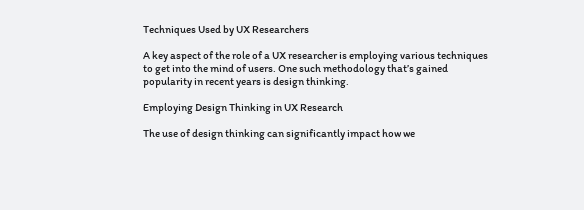Techniques Used by UX Researchers

A key aspect of the role of a UX researcher is employing various techniques to get into the mind of users. One such methodology that’s gained popularity in recent years is design thinking.

Employing Design Thinking in UX Research

The use of design thinking can significantly impact how we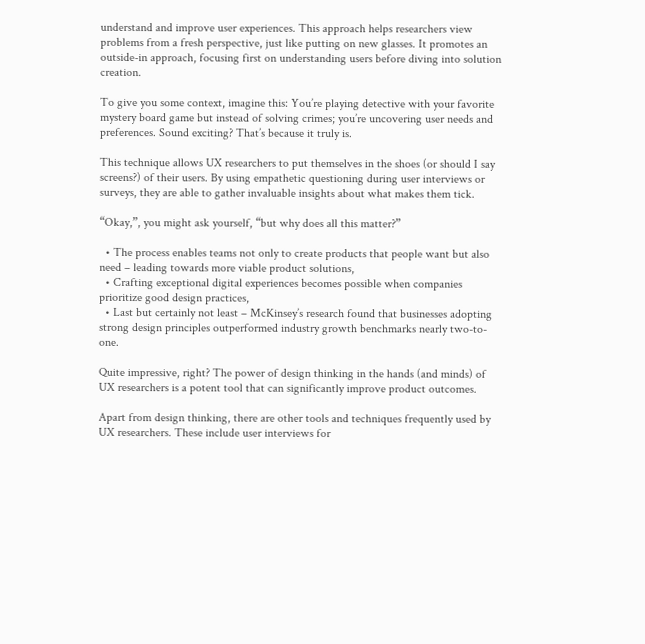understand and improve user experiences. This approach helps researchers view problems from a fresh perspective, just like putting on new glasses. It promotes an outside-in approach, focusing first on understanding users before diving into solution creation.

To give you some context, imagine this: You’re playing detective with your favorite mystery board game but instead of solving crimes; you’re uncovering user needs and preferences. Sound exciting? That’s because it truly is.

This technique allows UX researchers to put themselves in the shoes (or should I say screens?) of their users. By using empathetic questioning during user interviews or surveys, they are able to gather invaluable insights about what makes them tick.

“Okay,”, you might ask yourself, “but why does all this matter?”

  • The process enables teams not only to create products that people want but also need – leading towards more viable product solutions,
  • Crafting exceptional digital experiences becomes possible when companies prioritize good design practices,
  • Last but certainly not least – McKinsey’s research found that businesses adopting strong design principles outperformed industry growth benchmarks nearly two-to-one.

Quite impressive, right? The power of design thinking in the hands (and minds) of UX researchers is a potent tool that can significantly improve product outcomes.

Apart from design thinking, there are other tools and techniques frequently used by UX researchers. These include user interviews for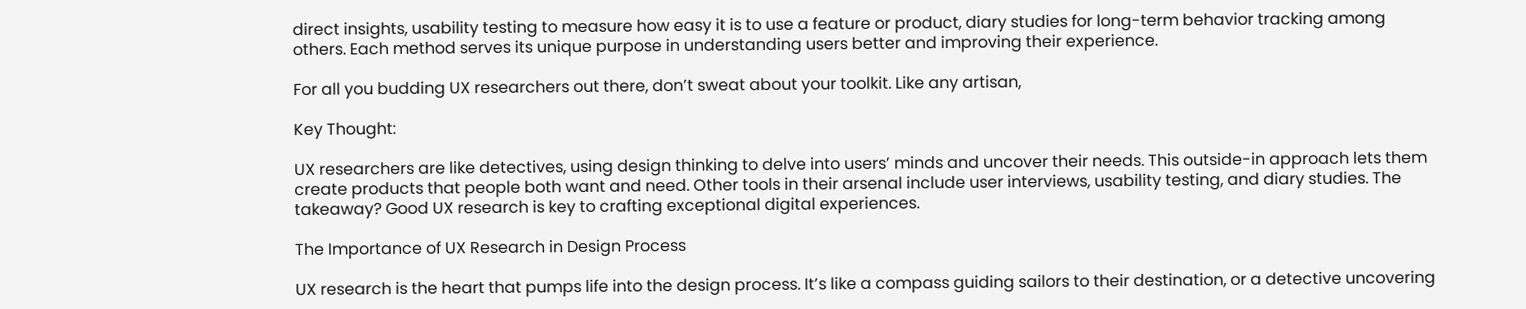direct insights, usability testing to measure how easy it is to use a feature or product, diary studies for long-term behavior tracking among others. Each method serves its unique purpose in understanding users better and improving their experience.

For all you budding UX researchers out there, don’t sweat about your toolkit. Like any artisan,

Key Thought:

UX researchers are like detectives, using design thinking to delve into users’ minds and uncover their needs. This outside-in approach lets them create products that people both want and need. Other tools in their arsenal include user interviews, usability testing, and diary studies. The takeaway? Good UX research is key to crafting exceptional digital experiences.

The Importance of UX Research in Design Process

UX research is the heart that pumps life into the design process. It’s like a compass guiding sailors to their destination, or a detective uncovering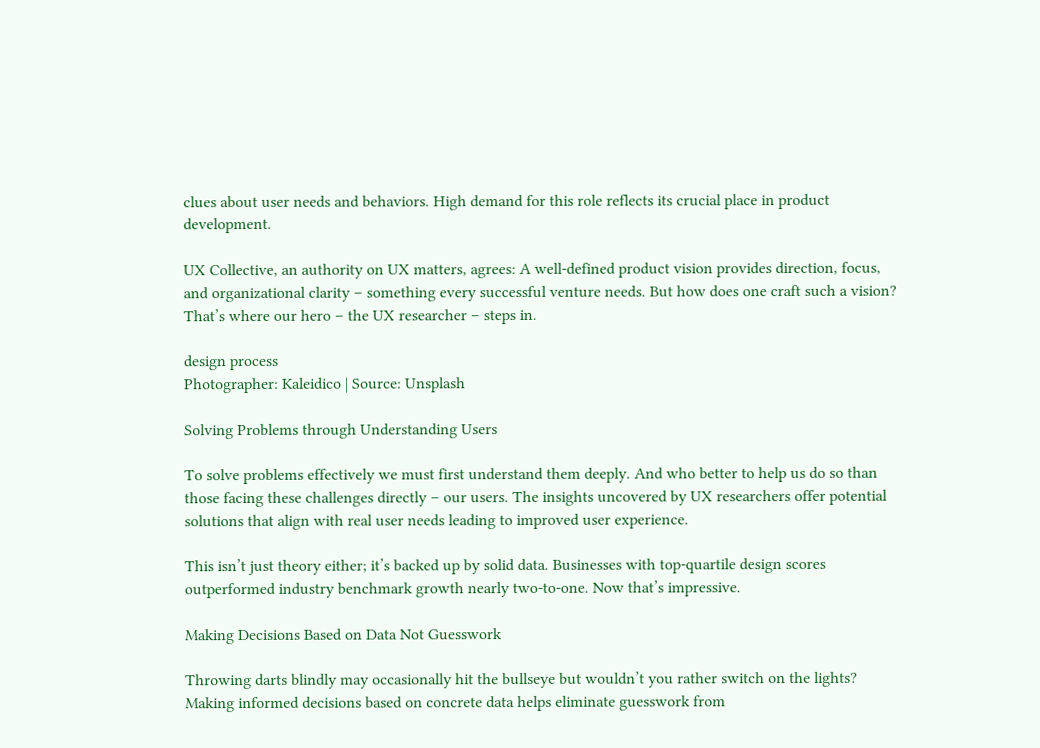clues about user needs and behaviors. High demand for this role reflects its crucial place in product development.

UX Collective, an authority on UX matters, agrees: A well-defined product vision provides direction, focus, and organizational clarity – something every successful venture needs. But how does one craft such a vision? That’s where our hero – the UX researcher – steps in.

design process
Photographer: Kaleidico | Source: Unsplash

Solving Problems through Understanding Users

To solve problems effectively we must first understand them deeply. And who better to help us do so than those facing these challenges directly – our users. The insights uncovered by UX researchers offer potential solutions that align with real user needs leading to improved user experience.

This isn’t just theory either; it’s backed up by solid data. Businesses with top-quartile design scores outperformed industry benchmark growth nearly two-to-one. Now that’s impressive.

Making Decisions Based on Data Not Guesswork

Throwing darts blindly may occasionally hit the bullseye but wouldn’t you rather switch on the lights? Making informed decisions based on concrete data helps eliminate guesswork from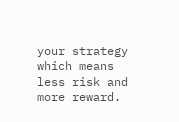your strategy which means less risk and more reward.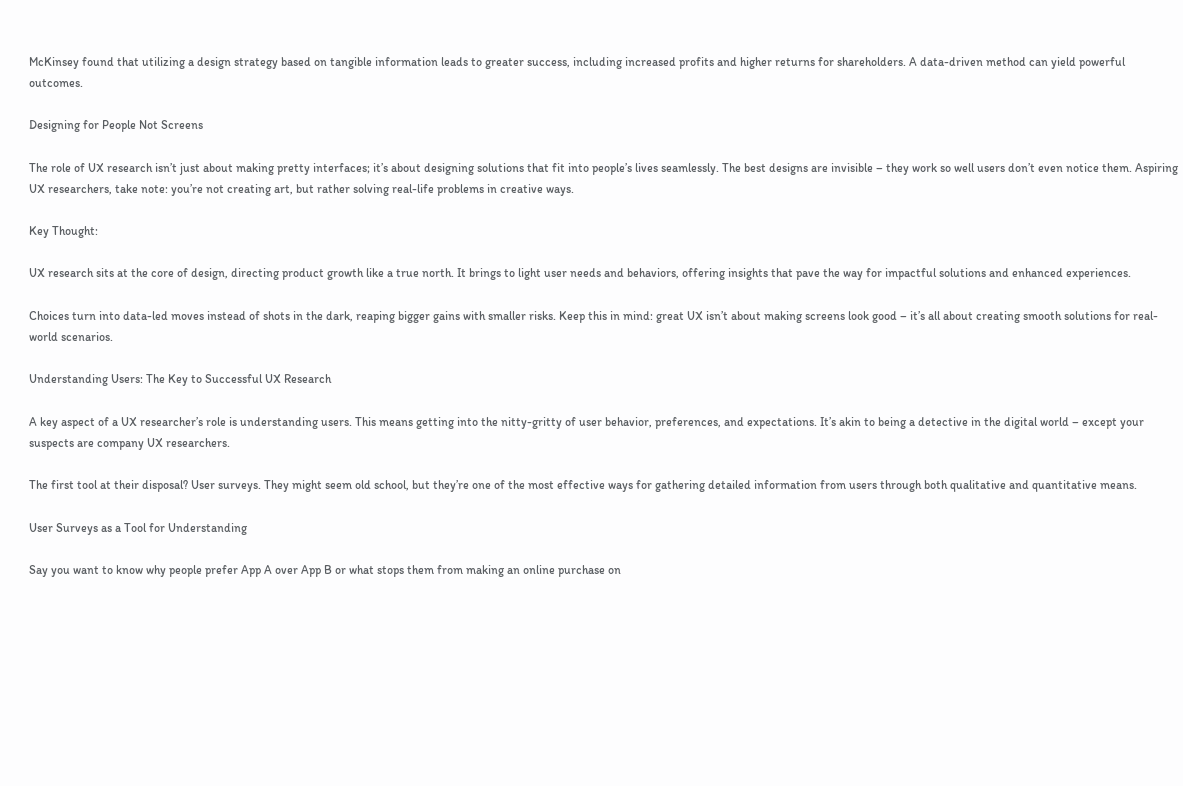McKinsey found that utilizing a design strategy based on tangible information leads to greater success, including increased profits and higher returns for shareholders. A data-driven method can yield powerful outcomes.

Designing for People Not Screens

The role of UX research isn’t just about making pretty interfaces; it’s about designing solutions that fit into people’s lives seamlessly. The best designs are invisible – they work so well users don’t even notice them. Aspiring UX researchers, take note: you’re not creating art, but rather solving real-life problems in creative ways.

Key Thought:

UX research sits at the core of design, directing product growth like a true north. It brings to light user needs and behaviors, offering insights that pave the way for impactful solutions and enhanced experiences.

Choices turn into data-led moves instead of shots in the dark, reaping bigger gains with smaller risks. Keep this in mind: great UX isn’t about making screens look good – it’s all about creating smooth solutions for real-world scenarios.

Understanding Users: The Key to Successful UX Research

A key aspect of a UX researcher’s role is understanding users. This means getting into the nitty-gritty of user behavior, preferences, and expectations. It’s akin to being a detective in the digital world – except your suspects are company UX researchers.

The first tool at their disposal? User surveys. They might seem old school, but they’re one of the most effective ways for gathering detailed information from users through both qualitative and quantitative means.

User Surveys as a Tool for Understanding

Say you want to know why people prefer App A over App B or what stops them from making an online purchase on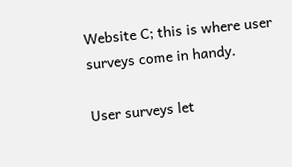Website C; this is where user surveys come in handy.

User surveys let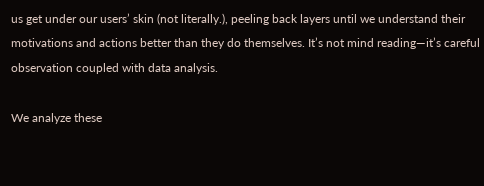us get under our users’ skin (not literally.), peeling back layers until we understand their motivations and actions better than they do themselves. It’s not mind reading—it’s careful observation coupled with data analysis.

We analyze these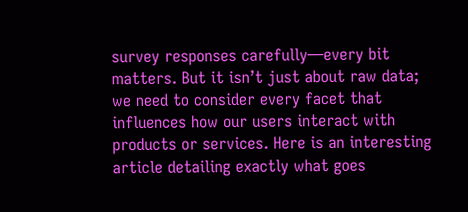survey responses carefully—every bit matters. But it isn’t just about raw data; we need to consider every facet that influences how our users interact with products or services. Here is an interesting article detailing exactly what goes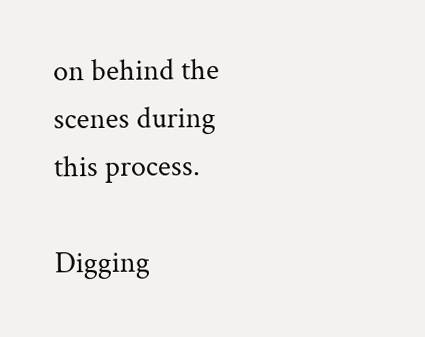on behind the scenes during this process.

Digging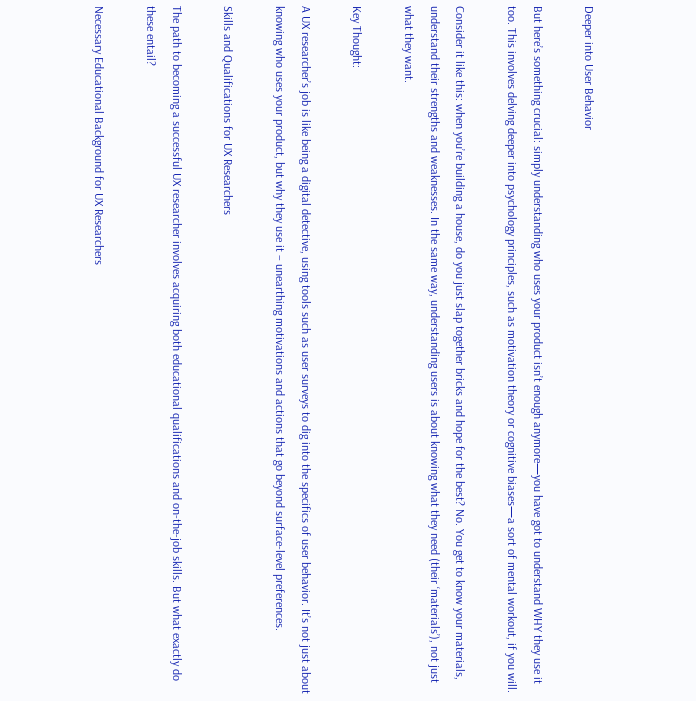Deeper into User Behavior

But here’s something crucial: simply understanding who uses your product isn’t enough anymore—you have got to understand WHY they use it too. This involves delving deeper into psychology principles, such as motivation theory or cognitive biases—a sort of mental workout, if you will.

Consider it like this: when you’re building a house, do you just slap together bricks and hope for the best? No. You get to know your materials, understand their strengths and weaknesses. In the same way, understanding users is about knowing what they need (their ‘materials’), not just what they want.

Key Thought:

A UX researcher’s job is like being a digital detective, using tools such as user surveys to dig into the specifics of user behavior. It’s not just about knowing who uses your product, but why they use it – unearthing motivations and actions that go beyond surface-level preferences.

Skills and Qualifications for UX Researchers

The path to becoming a successful UX researcher involves acquiring both educational qualifications and on-the-job skills. But what exactly do these entail?

Necessary Educational Background for UX Researchers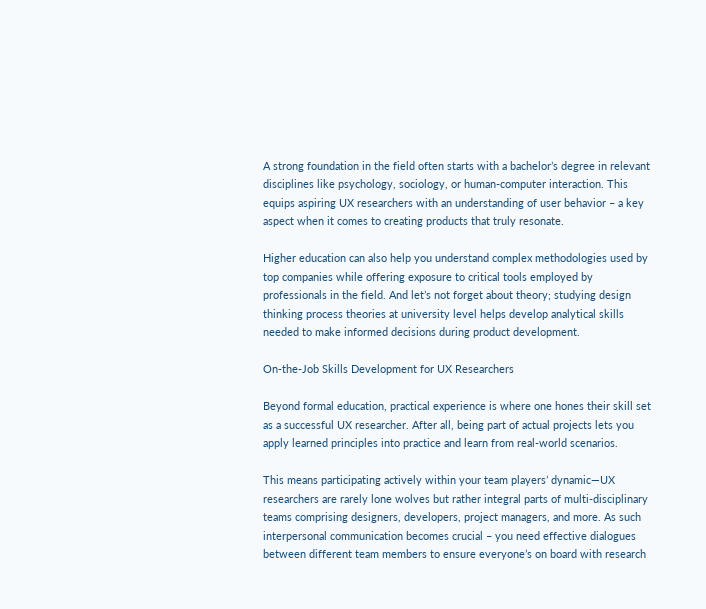A strong foundation in the field often starts with a bachelor’s degree in relevant disciplines like psychology, sociology, or human-computer interaction. This equips aspiring UX researchers with an understanding of user behavior – a key aspect when it comes to creating products that truly resonate.

Higher education can also help you understand complex methodologies used by top companies while offering exposure to critical tools employed by professionals in the field. And let’s not forget about theory; studying design thinking process theories at university level helps develop analytical skills needed to make informed decisions during product development.

On-the-Job Skills Development for UX Researchers

Beyond formal education, practical experience is where one hones their skill set as a successful UX researcher. After all, being part of actual projects lets you apply learned principles into practice and learn from real-world scenarios.

This means participating actively within your team players’ dynamic—UX researchers are rarely lone wolves but rather integral parts of multi-disciplinary teams comprising designers, developers, project managers, and more. As such interpersonal communication becomes crucial – you need effective dialogues between different team members to ensure everyone’s on board with research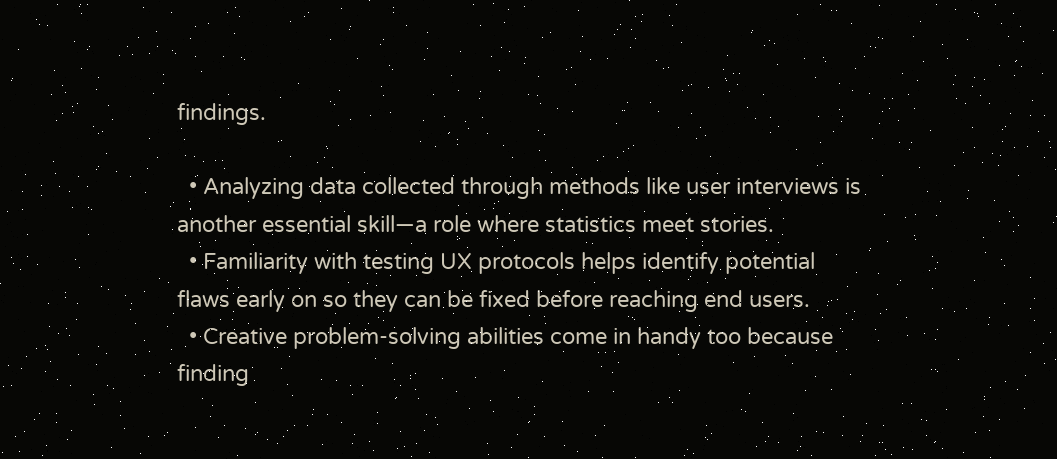findings.

  • Analyzing data collected through methods like user interviews is another essential skill—a role where statistics meet stories.
  • Familiarity with testing UX protocols helps identify potential flaws early on so they can be fixed before reaching end users.
  • Creative problem-solving abilities come in handy too because finding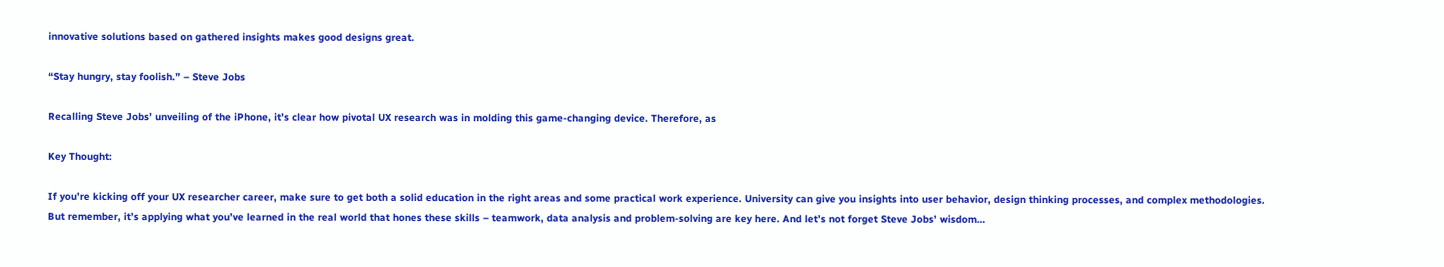innovative solutions based on gathered insights makes good designs great.

“Stay hungry, stay foolish.” – Steve Jobs

Recalling Steve Jobs’ unveiling of the iPhone, it’s clear how pivotal UX research was in molding this game-changing device. Therefore, as

Key Thought:

If you’re kicking off your UX researcher career, make sure to get both a solid education in the right areas and some practical work experience. University can give you insights into user behavior, design thinking processes, and complex methodologies. But remember, it’s applying what you’ve learned in the real world that hones these skills – teamwork, data analysis and problem-solving are key here. And let’s not forget Steve Jobs’ wisdom…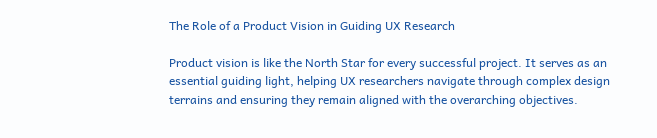The Role of a Product Vision in Guiding UX Research

Product vision is like the North Star for every successful project. It serves as an essential guiding light, helping UX researchers navigate through complex design terrains and ensuring they remain aligned with the overarching objectives.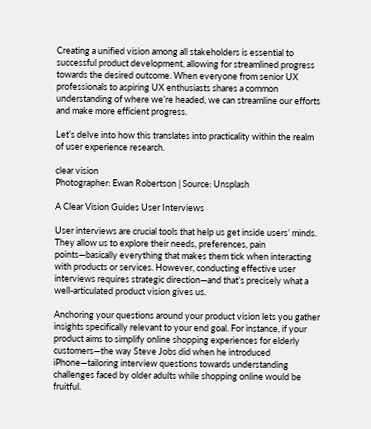Creating a unified vision among all stakeholders is essential to successful product development, allowing for streamlined progress towards the desired outcome. When everyone from senior UX professionals to aspiring UX enthusiasts shares a common understanding of where we’re headed, we can streamline our efforts and make more efficient progress.

Let’s delve into how this translates into practicality within the realm of user experience research.

clear vision
Photographer: Ewan Robertson | Source: Unsplash

A Clear Vision Guides User Interviews

User interviews are crucial tools that help us get inside users’ minds. They allow us to explore their needs, preferences, pain points—basically everything that makes them tick when interacting with products or services. However, conducting effective user interviews requires strategic direction—and that’s precisely what a well-articulated product vision gives us.

Anchoring your questions around your product vision lets you gather insights specifically relevant to your end goal. For instance, if your product aims to simplify online shopping experiences for elderly customers—the way Steve Jobs did when he introduced iPhone—tailoring interview questions towards understanding challenges faced by older adults while shopping online would be fruitful.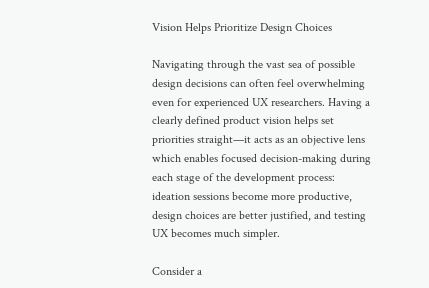Vision Helps Prioritize Design Choices

Navigating through the vast sea of possible design decisions can often feel overwhelming even for experienced UX researchers. Having a clearly defined product vision helps set priorities straight—it acts as an objective lens which enables focused decision-making during each stage of the development process: ideation sessions become more productive, design choices are better justified, and testing UX becomes much simpler.

Consider a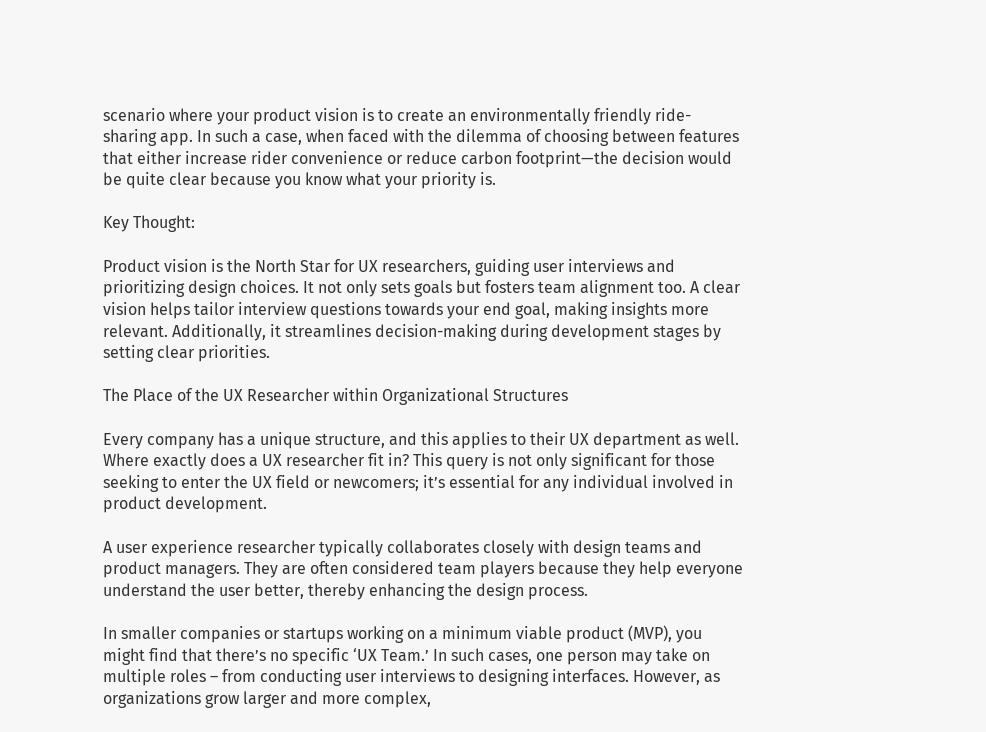scenario where your product vision is to create an environmentally friendly ride-sharing app. In such a case, when faced with the dilemma of choosing between features that either increase rider convenience or reduce carbon footprint—the decision would be quite clear because you know what your priority is.

Key Thought:

Product vision is the North Star for UX researchers, guiding user interviews and prioritizing design choices. It not only sets goals but fosters team alignment too. A clear vision helps tailor interview questions towards your end goal, making insights more relevant. Additionally, it streamlines decision-making during development stages by setting clear priorities.

The Place of the UX Researcher within Organizational Structures

Every company has a unique structure, and this applies to their UX department as well. Where exactly does a UX researcher fit in? This query is not only significant for those seeking to enter the UX field or newcomers; it’s essential for any individual involved in product development.

A user experience researcher typically collaborates closely with design teams and product managers. They are often considered team players because they help everyone understand the user better, thereby enhancing the design process.

In smaller companies or startups working on a minimum viable product (MVP), you might find that there’s no specific ‘UX Team.’ In such cases, one person may take on multiple roles – from conducting user interviews to designing interfaces. However, as organizations grow larger and more complex,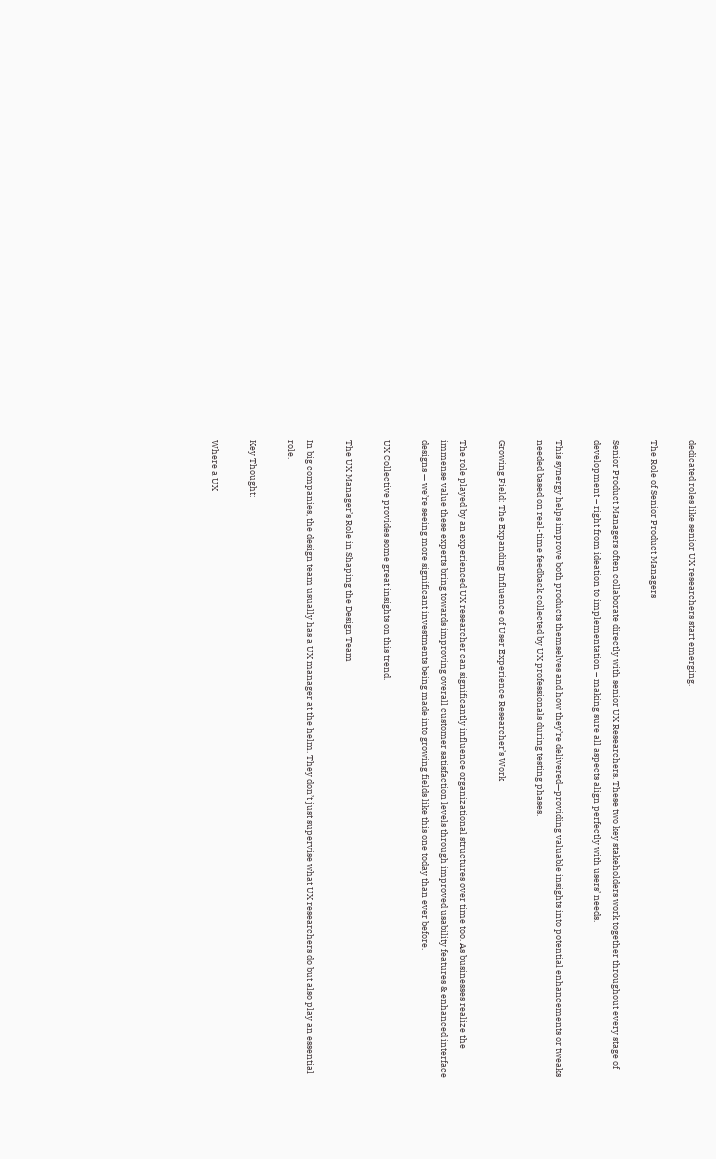dedicated roles like senior UX researchers start emerging.

The Role of Senior Product Managers

Senior Product Managers often collaborate directly with senior UX Researchers. These two key stakeholders work together throughout every stage of development – right from ideation to implementation – making sure all aspects align perfectly with users’ needs.

This synergy helps improve both products themselves and how they’re delivered—providing valuable insights into potential enhancements or tweaks needed based on real-time feedback collected by UX professionals during testing phases.

Growing Field: The Expanding Influence of User Experience Researcher’s Work

The role played by an experienced UX researcher can significantly influence organizational structures over time too. As businesses realize the immense value these experts bring towards improving overall customer satisfaction levels through improved usability features & enhanced interface designs — we’re seeing more significant investments being made into growing fields like this one today than ever before.

UX Collective provides some great insights on this trend.

The UX Manager’s Role in Shaping the Design Team

In big companies, the design team usually has a UX manager at the helm. They don’t just supervise what UX researchers do but also play an essential role.

Key Thought:

Where a UX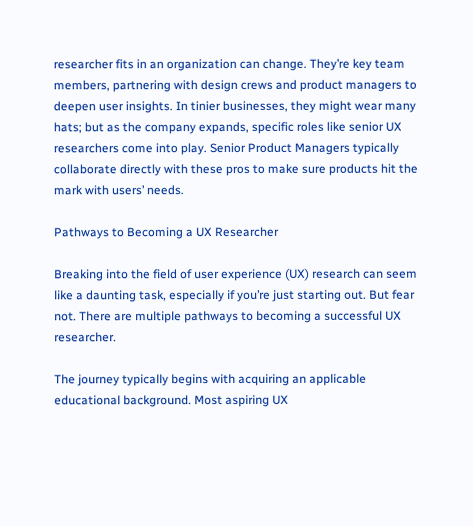researcher fits in an organization can change. They’re key team members, partnering with design crews and product managers to deepen user insights. In tinier businesses, they might wear many hats; but as the company expands, specific roles like senior UX researchers come into play. Senior Product Managers typically collaborate directly with these pros to make sure products hit the mark with users’ needs.

Pathways to Becoming a UX Researcher

Breaking into the field of user experience (UX) research can seem like a daunting task, especially if you’re just starting out. But fear not. There are multiple pathways to becoming a successful UX researcher.

The journey typically begins with acquiring an applicable educational background. Most aspiring UX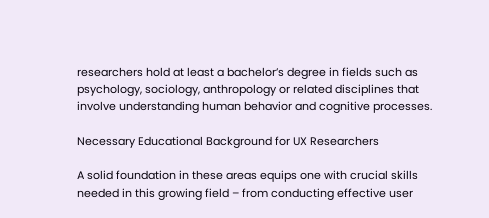researchers hold at least a bachelor’s degree in fields such as psychology, sociology, anthropology or related disciplines that involve understanding human behavior and cognitive processes.

Necessary Educational Background for UX Researchers

A solid foundation in these areas equips one with crucial skills needed in this growing field – from conducting effective user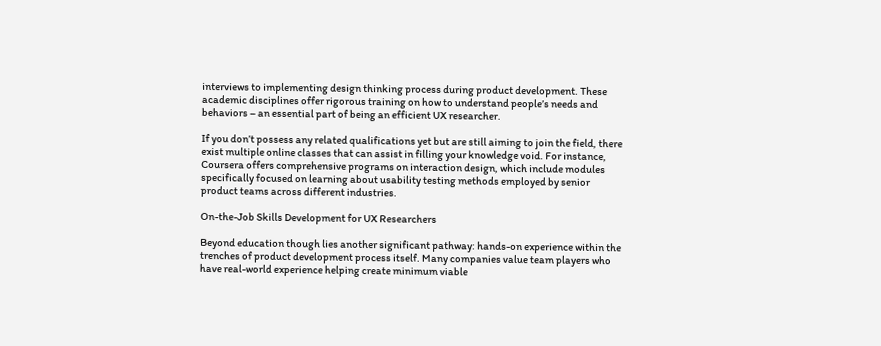interviews to implementing design thinking process during product development. These academic disciplines offer rigorous training on how to understand people’s needs and behaviors – an essential part of being an efficient UX researcher.

If you don’t possess any related qualifications yet but are still aiming to join the field, there exist multiple online classes that can assist in filling your knowledge void. For instance, Coursera offers comprehensive programs on interaction design, which include modules specifically focused on learning about usability testing methods employed by senior product teams across different industries.

On-the-Job Skills Development for UX Researchers

Beyond education though lies another significant pathway: hands-on experience within the trenches of product development process itself. Many companies value team players who have real-world experience helping create minimum viable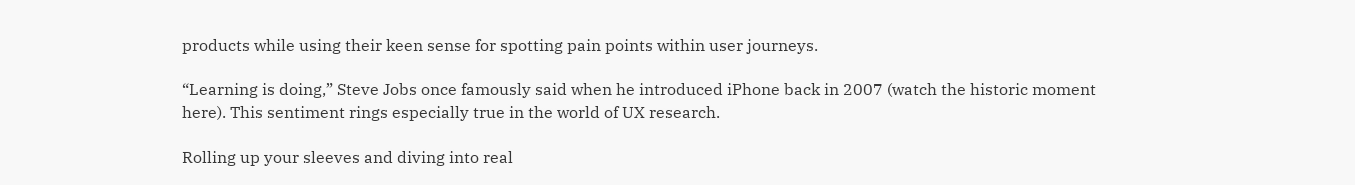products while using their keen sense for spotting pain points within user journeys.

“Learning is doing,” Steve Jobs once famously said when he introduced iPhone back in 2007 (watch the historic moment here). This sentiment rings especially true in the world of UX research.

Rolling up your sleeves and diving into real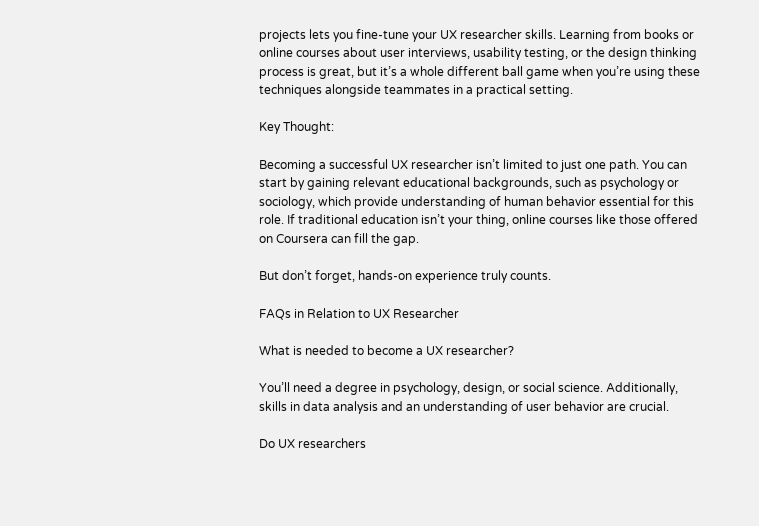projects lets you fine-tune your UX researcher skills. Learning from books or online courses about user interviews, usability testing, or the design thinking process is great, but it’s a whole different ball game when you’re using these techniques alongside teammates in a practical setting.

Key Thought:

Becoming a successful UX researcher isn’t limited to just one path. You can start by gaining relevant educational backgrounds, such as psychology or sociology, which provide understanding of human behavior essential for this role. If traditional education isn’t your thing, online courses like those offered on Coursera can fill the gap.

But don’t forget, hands-on experience truly counts.

FAQs in Relation to UX Researcher

What is needed to become a UX researcher?

You’ll need a degree in psychology, design, or social science. Additionally, skills in data analysis and an understanding of user behavior are crucial.

Do UX researchers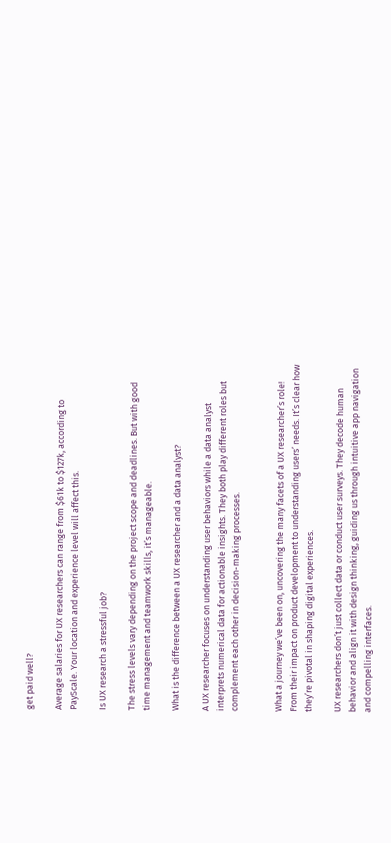get paid well?

Average salaries for UX researchers can range from $61k to $127k, according to PayScale. Your location and experience level will affect this.

Is UX research a stressful job?

The stress levels vary depending on the project scope and deadlines. But with good time management and teamwork skills, it’s manageable.

What is the difference between a UX researcher and a data analyst?

A UX researcher focuses on understanding user behaviors while a data analyst interprets numerical data for actionable insights. They both play different roles but complement each other in decision-making processes.


What a journey we’ve been on, uncovering the many facets of a UX researcher’s role! From their impact on product development to understanding users’ needs. It’s clear how they’re pivotal in shaping digital experiences.

UX researchers don’t just collect data or conduct user surveys. They decode human behavior and align it with design thinking, guiding us through intuitive app navigation and compelling interfaces.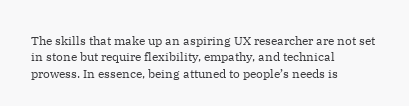The skills that make up an aspiring UX researcher are not set in stone but require flexibility, empathy, and technical prowess. In essence, being attuned to people’s needs is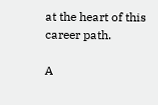at the heart of this career path.

A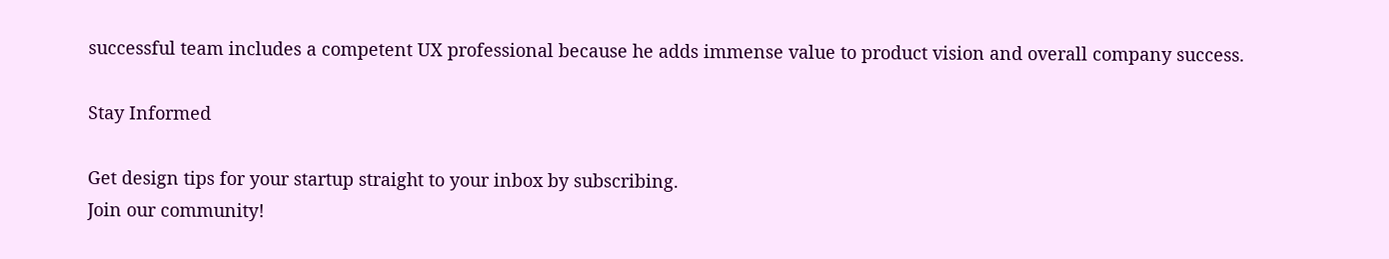successful team includes a competent UX professional because he adds immense value to product vision and overall company success.

Stay Informed

Get design tips for your startup straight to your inbox by subscribing.
Join our community!